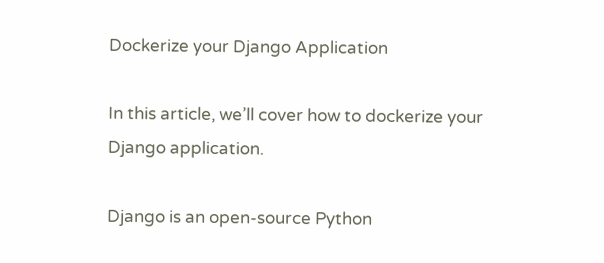Dockerize your Django Application

In this article, we’ll cover how to dockerize your Django application.

Django is an open-source Python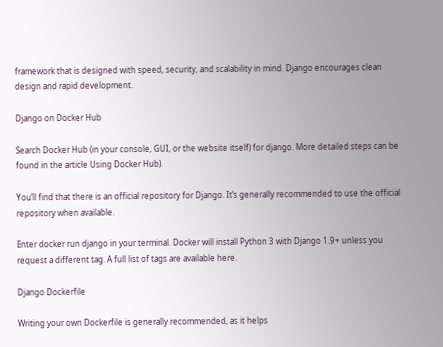framework that is designed with speed, security, and scalability in mind. Django encourages clean design and rapid development.

Django on Docker Hub

Search Docker Hub (in your console, GUI, or the website itself) for django. More detailed steps can be found in the article Using Docker Hub).

You’ll find that there is an official repository for Django. It’s generally recommended to use the official repository when available.

Enter docker run django in your terminal. Docker will install Python 3 with Django 1.9+ unless you request a different tag. A full list of tags are available here.

Django Dockerfile

Writing your own Dockerfile is generally recommended, as it helps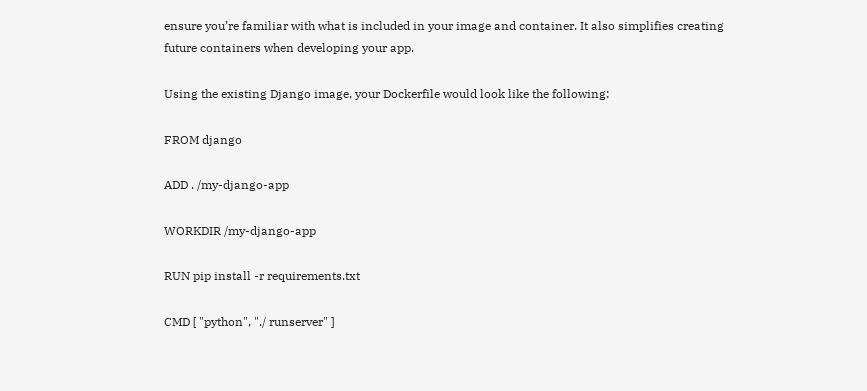ensure you’re familiar with what is included in your image and container. It also simplifies creating future containers when developing your app.

Using the existing Django image, your Dockerfile would look like the following:

FROM django

ADD . /my-django-app

WORKDIR /my-django-app

RUN pip install -r requirements.txt

CMD [ "python", "./ runserver" ]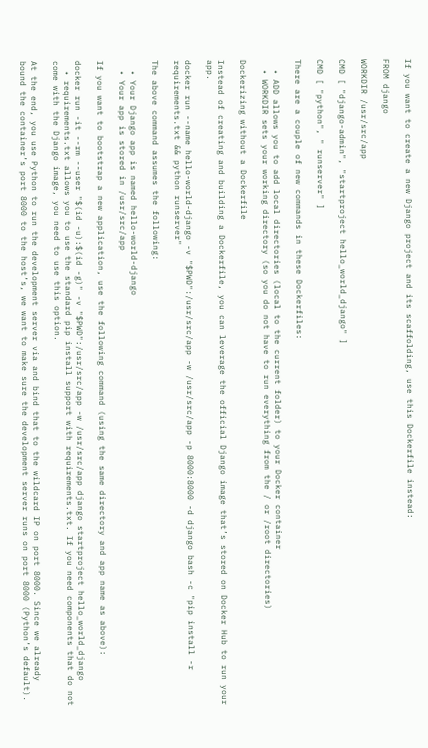If you want to create a new Django project and its scaffolding, use this Dockerfile instead:

FROM django

WORKDIR /usr/src/app

CMD [ "django-admin", "startproject hello_world_django" ]

CMD [ "python", " runserver" ]

There are a couple of new commands in these Dockerfiles:

  • ADD allows you to add local directories (local to the current folder) to your Docker container
  • WORKDIR sets your working directory (so you do not have to run everything from the / or /root directories)

Dockerizing without a Dockerfile

Instead of creating and building a Dockerfile, you can leverage the official Django image that’s stored on Docker Hub to run your app.

docker run --name hello-world-django -v "$PWD":/usr/src/app -w /usr/src/app -p 8000:8000 -d django bash -c "pip install -r requirements.txt && python runserver"

The above command assumes the following:

  • Your Django app is named hello-world-django
  • Your app is stored in /usr/src/app

If you want to bootstrap a new application, use the following command (using the same directory and app name as above):

docker run -it --rm --user "$(id -u):$(id -g)" -v "$PWD":/usr/src/app -w /usr/src/app django startproject hello_world_django
  • requirements.txt allows you to use the standard pip install support with requirements.txt. If you need components that do not come with the Django image, you need to use this option.

At the end, you use Python to run the development server via and bind that to the wildcard IP on port 8000. Since we already bound the container’s port 8000 to the host’s, we want to make sure the development server runs on port 8000 (Python’s default).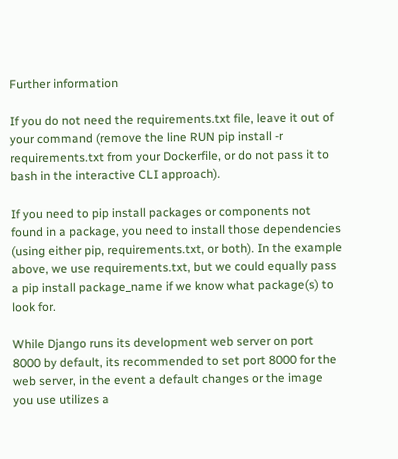Further information

If you do not need the requirements.txt file, leave it out of your command (remove the line RUN pip install -r requirements.txt from your Dockerfile, or do not pass it to bash in the interactive CLI approach).

If you need to pip install packages or components not found in a package, you need to install those dependencies (using either pip, requirements.txt, or both). In the example above, we use requirements.txt, but we could equally pass a pip install package_name if we know what package(s) to look for.

While Django runs its development web server on port 8000 by default, its recommended to set port 8000 for the web server, in the event a default changes or the image you use utilizes a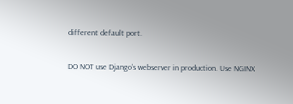different default port.

DO NOT use Django’s webserver in production. Use NGINX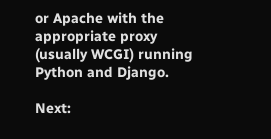or Apache with the appropriate proxy (usually WCGI) running Python and Django.

Next: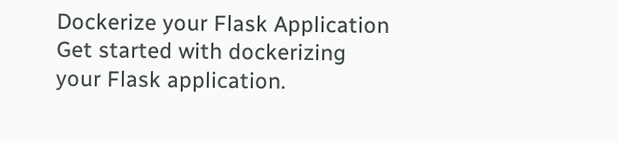Dockerize your Flask Application
Get started with dockerizing your Flask application.